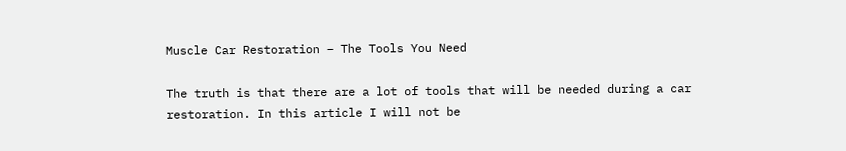Muscle Car Restoration – The Tools You Need

The truth is that there are a lot of tools that will be needed during a car restoration. In this article I will not be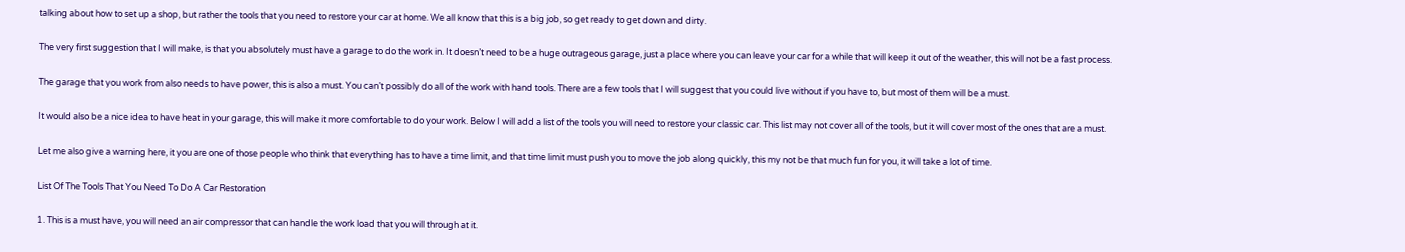talking about how to set up a shop, but rather the tools that you need to restore your car at home. We all know that this is a big job, so get ready to get down and dirty.

The very first suggestion that I will make, is that you absolutely must have a garage to do the work in. It doesn’t need to be a huge outrageous garage, just a place where you can leave your car for a while that will keep it out of the weather, this will not be a fast process.

The garage that you work from also needs to have power, this is also a must. You can’t possibly do all of the work with hand tools. There are a few tools that I will suggest that you could live without if you have to, but most of them will be a must.

It would also be a nice idea to have heat in your garage, this will make it more comfortable to do your work. Below I will add a list of the tools you will need to restore your classic car. This list may not cover all of the tools, but it will cover most of the ones that are a must.

Let me also give a warning here, it you are one of those people who think that everything has to have a time limit, and that time limit must push you to move the job along quickly, this my not be that much fun for you, it will take a lot of time.

List Of The Tools That You Need To Do A Car Restoration

1. This is a must have, you will need an air compressor that can handle the work load that you will through at it.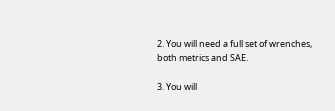2. You will need a full set of wrenches, both metrics and SAE.

3. You will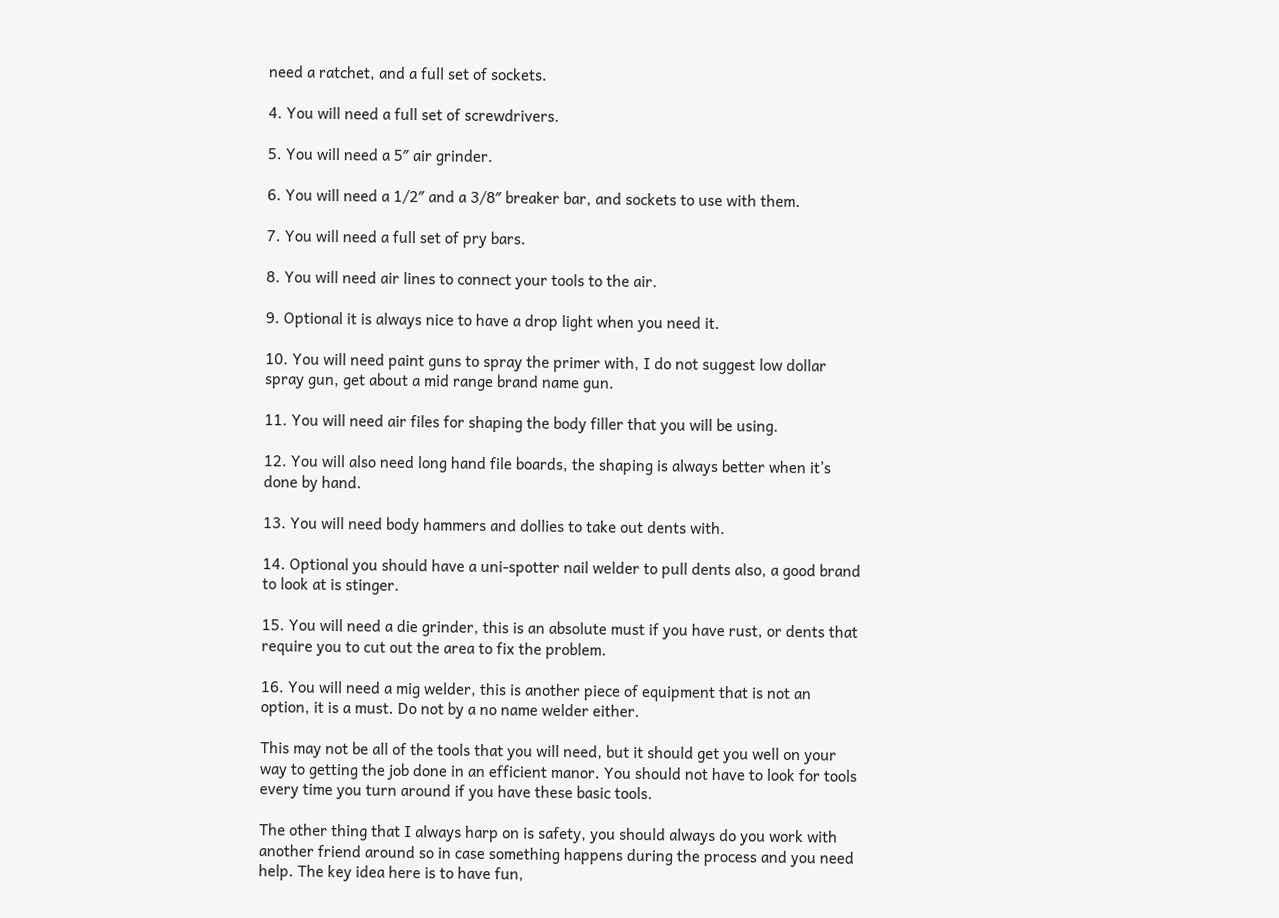need a ratchet, and a full set of sockets.

4. You will need a full set of screwdrivers.

5. You will need a 5″ air grinder.

6. You will need a 1/2″ and a 3/8″ breaker bar, and sockets to use with them.

7. You will need a full set of pry bars.

8. You will need air lines to connect your tools to the air.

9. Optional it is always nice to have a drop light when you need it.

10. You will need paint guns to spray the primer with, I do not suggest low dollar spray gun, get about a mid range brand name gun.

11. You will need air files for shaping the body filler that you will be using.

12. You will also need long hand file boards, the shaping is always better when it’s done by hand.

13. You will need body hammers and dollies to take out dents with.

14. Optional you should have a uni-spotter nail welder to pull dents also, a good brand to look at is stinger.

15. You will need a die grinder, this is an absolute must if you have rust, or dents that require you to cut out the area to fix the problem.

16. You will need a mig welder, this is another piece of equipment that is not an option, it is a must. Do not by a no name welder either.

This may not be all of the tools that you will need, but it should get you well on your way to getting the job done in an efficient manor. You should not have to look for tools every time you turn around if you have these basic tools.

The other thing that I always harp on is safety, you should always do you work with another friend around so in case something happens during the process and you need help. The key idea here is to have fun,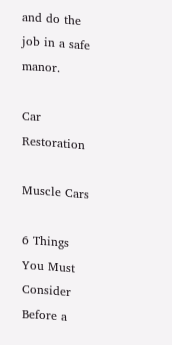and do the job in a safe manor.

Car Restoration

Muscle Cars

6 Things You Must Consider Before a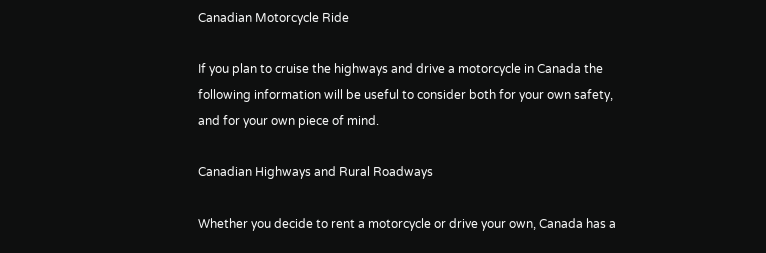Canadian Motorcycle Ride

If you plan to cruise the highways and drive a motorcycle in Canada the following information will be useful to consider both for your own safety, and for your own piece of mind.

Canadian Highways and Rural Roadways

Whether you decide to rent a motorcycle or drive your own, Canada has a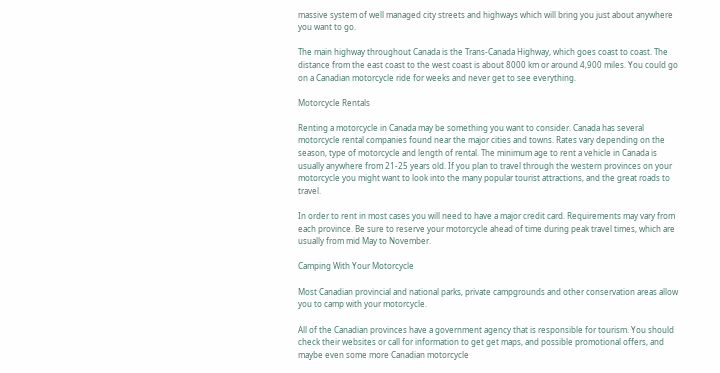massive system of well managed city streets and highways which will bring you just about anywhere you want to go.

The main highway throughout Canada is the Trans-Canada Highway, which goes coast to coast. The distance from the east coast to the west coast is about 8000 km or around 4,900 miles. You could go on a Canadian motorcycle ride for weeks and never get to see everything.

Motorcycle Rentals

Renting a motorcycle in Canada may be something you want to consider. Canada has several motorcycle rental companies found near the major cities and towns. Rates vary depending on the season, type of motorcycle and length of rental. The minimum age to rent a vehicle in Canada is usually anywhere from 21-25 years old. If you plan to travel through the western provinces on your motorcycle you might want to look into the many popular tourist attractions, and the great roads to travel.

In order to rent in most cases you will need to have a major credit card. Requirements may vary from each province. Be sure to reserve your motorcycle ahead of time during peak travel times, which are usually from mid May to November.

Camping With Your Motorcycle

Most Canadian provincial and national parks, private campgrounds and other conservation areas allow you to camp with your motorcycle.

All of the Canadian provinces have a government agency that is responsible for tourism. You should check their websites or call for information to get get maps, and possible promotional offers, and maybe even some more Canadian motorcycle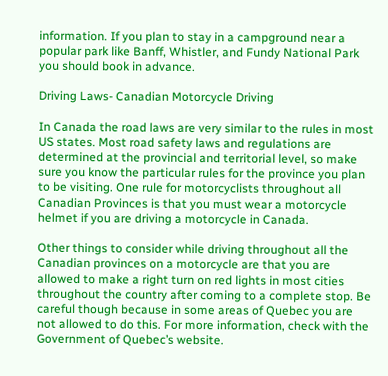information. If you plan to stay in a campground near a popular park like Banff, Whistler, and Fundy National Park you should book in advance.

Driving Laws- Canadian Motorcycle Driving

In Canada the road laws are very similar to the rules in most US states. Most road safety laws and regulations are determined at the provincial and territorial level, so make sure you know the particular rules for the province you plan to be visiting. One rule for motorcyclists throughout all Canadian Provinces is that you must wear a motorcycle helmet if you are driving a motorcycle in Canada.

Other things to consider while driving throughout all the Canadian provinces on a motorcycle are that you are allowed to make a right turn on red lights in most cities throughout the country after coming to a complete stop. Be careful though because in some areas of Quebec you are not allowed to do this. For more information, check with the Government of Quebec’s website.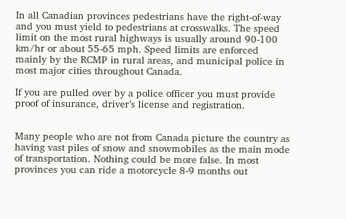In all Canadian provinces pedestrians have the right-of-way and you must yield to pedestrians at crosswalks. The speed limit on the most rural highways is usually around 90-100 km/hr or about 55-65 mph. Speed limits are enforced mainly by the RCMP in rural areas, and municipal police in most major cities throughout Canada.

If you are pulled over by a police officer you must provide proof of insurance, driver’s license and registration.


Many people who are not from Canada picture the country as having vast piles of snow and snowmobiles as the main mode of transportation. Nothing could be more false. In most provinces you can ride a motorcycle 8-9 months out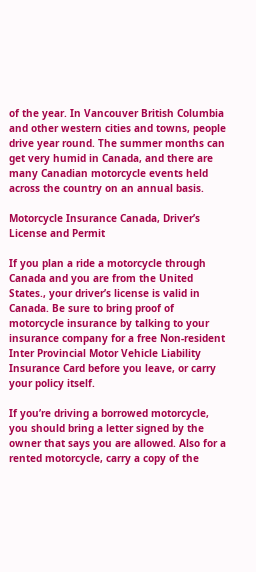of the year. In Vancouver British Columbia and other western cities and towns, people drive year round. The summer months can get very humid in Canada, and there are many Canadian motorcycle events held across the country on an annual basis.

Motorcycle Insurance Canada, Driver’s License and Permit

If you plan a ride a motorcycle through Canada and you are from the United States., your driver’s license is valid in Canada. Be sure to bring proof of motorcycle insurance by talking to your insurance company for a free Non-resident Inter Provincial Motor Vehicle Liability Insurance Card before you leave, or carry your policy itself.

If you’re driving a borrowed motorcycle, you should bring a letter signed by the owner that says you are allowed. Also for a rented motorcycle, carry a copy of the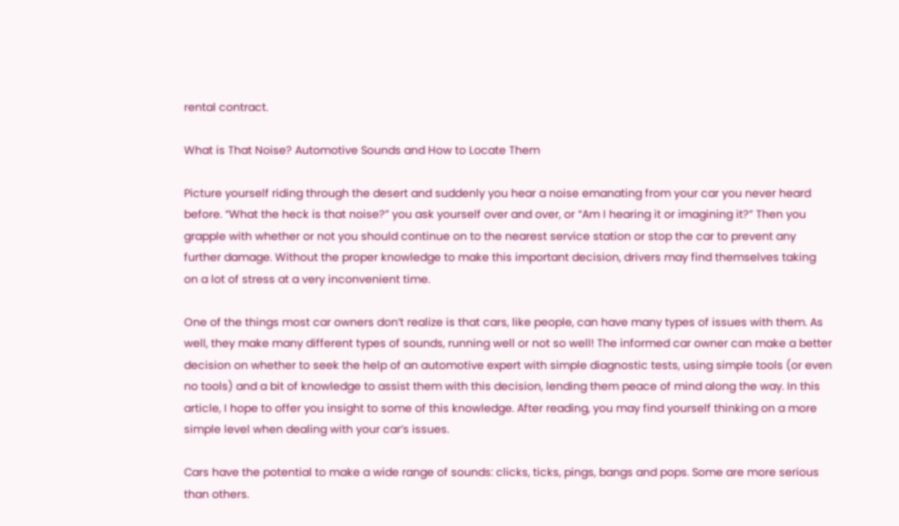rental contract.

What is That Noise? Automotive Sounds and How to Locate Them

Picture yourself riding through the desert and suddenly you hear a noise emanating from your car you never heard before. “What the heck is that noise?” you ask yourself over and over, or “Am I hearing it or imagining it?” Then you grapple with whether or not you should continue on to the nearest service station or stop the car to prevent any further damage. Without the proper knowledge to make this important decision, drivers may find themselves taking on a lot of stress at a very inconvenient time.

One of the things most car owners don’t realize is that cars, like people, can have many types of issues with them. As well, they make many different types of sounds, running well or not so well! The informed car owner can make a better decision on whether to seek the help of an automotive expert with simple diagnostic tests, using simple tools (or even no tools) and a bit of knowledge to assist them with this decision, lending them peace of mind along the way. In this article, I hope to offer you insight to some of this knowledge. After reading, you may find yourself thinking on a more simple level when dealing with your car’s issues.

Cars have the potential to make a wide range of sounds: clicks, ticks, pings, bangs and pops. Some are more serious than others.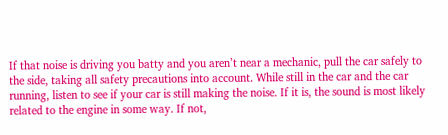If that noise is driving you batty and you aren’t near a mechanic, pull the car safely to the side, taking all safety precautions into account. While still in the car and the car running, listen to see if your car is still making the noise. If it is, the sound is most likely related to the engine in some way. If not,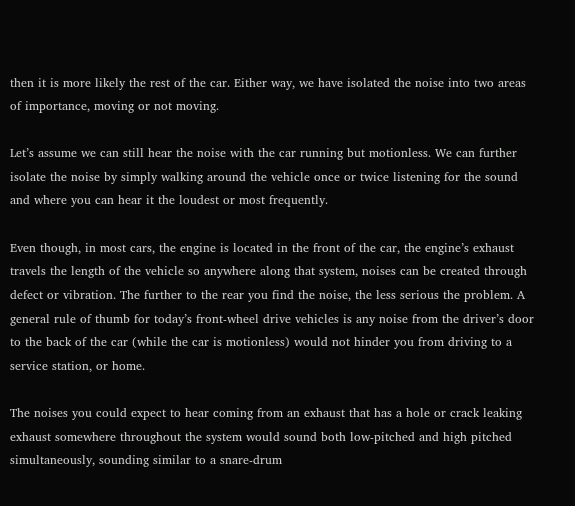then it is more likely the rest of the car. Either way, we have isolated the noise into two areas of importance, moving or not moving.

Let’s assume we can still hear the noise with the car running but motionless. We can further isolate the noise by simply walking around the vehicle once or twice listening for the sound and where you can hear it the loudest or most frequently.

Even though, in most cars, the engine is located in the front of the car, the engine’s exhaust travels the length of the vehicle so anywhere along that system, noises can be created through defect or vibration. The further to the rear you find the noise, the less serious the problem. A general rule of thumb for today’s front-wheel drive vehicles is any noise from the driver’s door to the back of the car (while the car is motionless) would not hinder you from driving to a service station, or home.

The noises you could expect to hear coming from an exhaust that has a hole or crack leaking exhaust somewhere throughout the system would sound both low-pitched and high pitched simultaneously, sounding similar to a snare-drum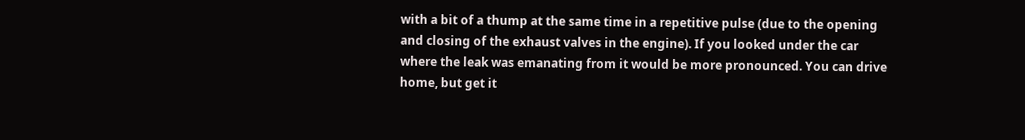with a bit of a thump at the same time in a repetitive pulse (due to the opening and closing of the exhaust valves in the engine). If you looked under the car where the leak was emanating from it would be more pronounced. You can drive home, but get it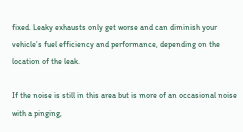fixed. Leaky exhausts only get worse and can diminish your vehicle’s fuel efficiency and performance, depending on the location of the leak.

If the noise is still in this area but is more of an occasional noise with a pinging,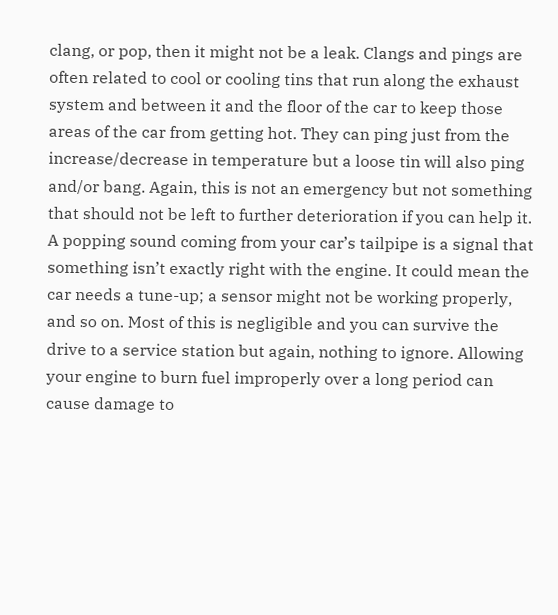clang, or pop, then it might not be a leak. Clangs and pings are often related to cool or cooling tins that run along the exhaust system and between it and the floor of the car to keep those areas of the car from getting hot. They can ping just from the increase/decrease in temperature but a loose tin will also ping and/or bang. Again, this is not an emergency but not something that should not be left to further deterioration if you can help it. A popping sound coming from your car’s tailpipe is a signal that something isn’t exactly right with the engine. It could mean the car needs a tune-up; a sensor might not be working properly, and so on. Most of this is negligible and you can survive the drive to a service station but again, nothing to ignore. Allowing your engine to burn fuel improperly over a long period can cause damage to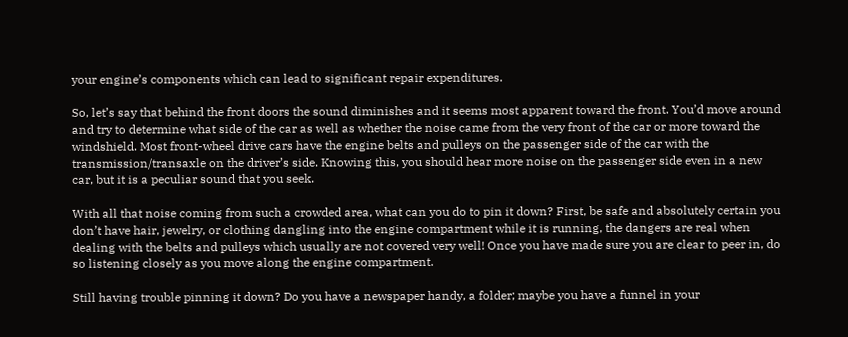your engine’s components which can lead to significant repair expenditures.

So, let’s say that behind the front doors the sound diminishes and it seems most apparent toward the front. You’d move around and try to determine what side of the car as well as whether the noise came from the very front of the car or more toward the windshield. Most front-wheel drive cars have the engine belts and pulleys on the passenger side of the car with the transmission/transaxle on the driver’s side. Knowing this, you should hear more noise on the passenger side even in a new car, but it is a peculiar sound that you seek.

With all that noise coming from such a crowded area, what can you do to pin it down? First, be safe and absolutely certain you don’t have hair, jewelry, or clothing dangling into the engine compartment while it is running, the dangers are real when dealing with the belts and pulleys which usually are not covered very well! Once you have made sure you are clear to peer in, do so listening closely as you move along the engine compartment.

Still having trouble pinning it down? Do you have a newspaper handy, a folder; maybe you have a funnel in your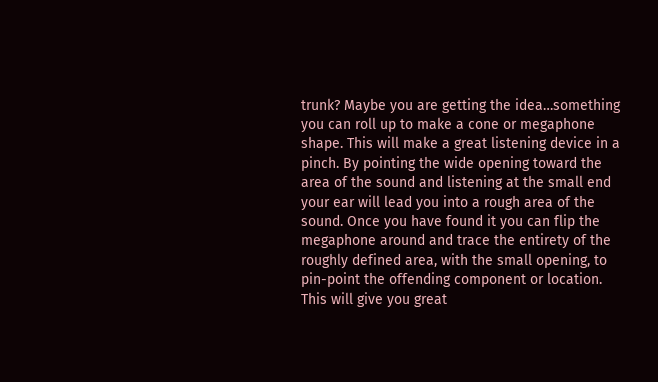trunk? Maybe you are getting the idea…something you can roll up to make a cone or megaphone shape. This will make a great listening device in a pinch. By pointing the wide opening toward the area of the sound and listening at the small end your ear will lead you into a rough area of the sound. Once you have found it you can flip the megaphone around and trace the entirety of the roughly defined area, with the small opening, to pin-point the offending component or location. This will give you great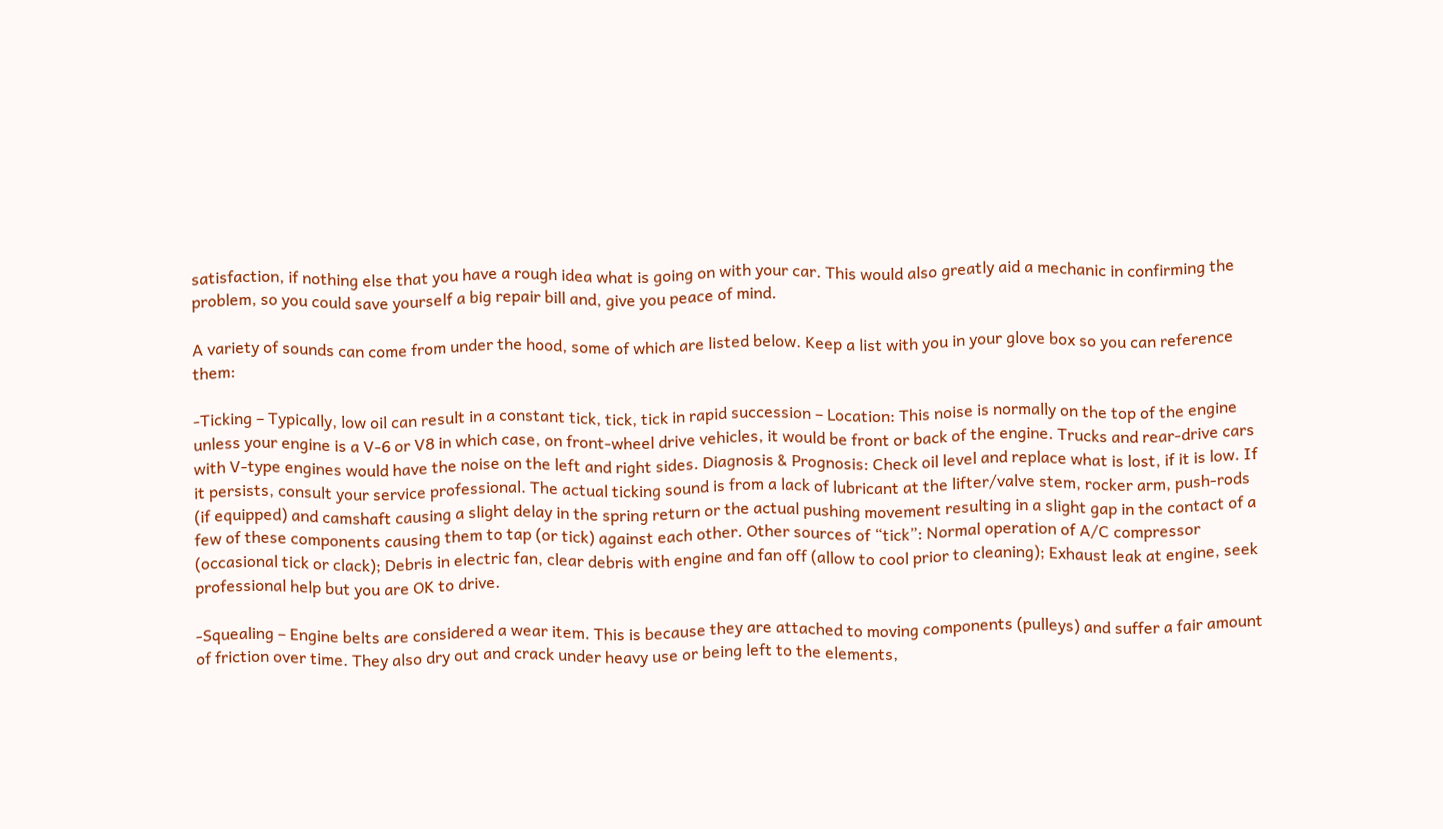satisfaction, if nothing else that you have a rough idea what is going on with your car. This would also greatly aid a mechanic in confirming the problem, so you could save yourself a big repair bill and, give you peace of mind.

A variety of sounds can come from under the hood, some of which are listed below. Keep a list with you in your glove box so you can reference them:

-Ticking – Typically, low oil can result in a constant tick, tick, tick in rapid succession – Location: This noise is normally on the top of the engine unless your engine is a V-6 or V8 in which case, on front-wheel drive vehicles, it would be front or back of the engine. Trucks and rear-drive cars with V-type engines would have the noise on the left and right sides. Diagnosis & Prognosis: Check oil level and replace what is lost, if it is low. If it persists, consult your service professional. The actual ticking sound is from a lack of lubricant at the lifter/valve stem, rocker arm, push-rods (if equipped) and camshaft causing a slight delay in the spring return or the actual pushing movement resulting in a slight gap in the contact of a few of these components causing them to tap (or tick) against each other. Other sources of “tick”: Normal operation of A/C compressor (occasional tick or clack); Debris in electric fan, clear debris with engine and fan off (allow to cool prior to cleaning); Exhaust leak at engine, seek professional help but you are OK to drive.

-Squealing – Engine belts are considered a wear item. This is because they are attached to moving components (pulleys) and suffer a fair amount of friction over time. They also dry out and crack under heavy use or being left to the elements,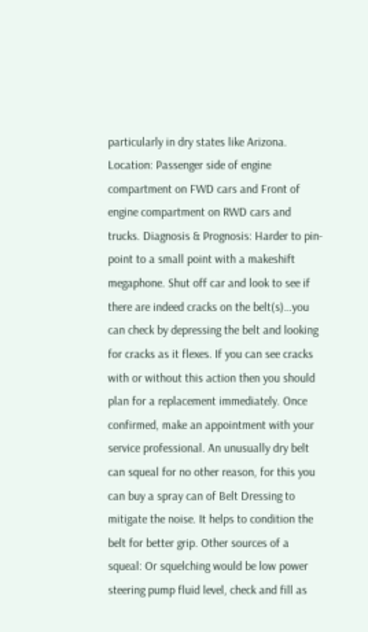particularly in dry states like Arizona. Location: Passenger side of engine compartment on FWD cars and Front of engine compartment on RWD cars and trucks. Diagnosis & Prognosis: Harder to pin-point to a small point with a makeshift megaphone. Shut off car and look to see if there are indeed cracks on the belt(s)…you can check by depressing the belt and looking for cracks as it flexes. If you can see cracks with or without this action then you should plan for a replacement immediately. Once confirmed, make an appointment with your service professional. An unusually dry belt can squeal for no other reason, for this you can buy a spray can of Belt Dressing to mitigate the noise. It helps to condition the belt for better grip. Other sources of a squeal: Or squelching would be low power steering pump fluid level, check and fill as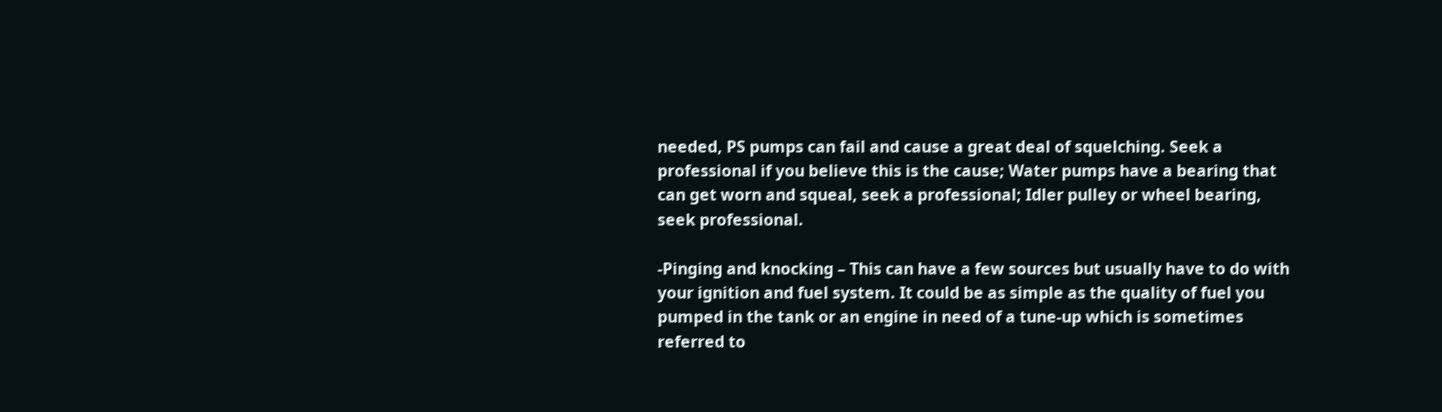needed, PS pumps can fail and cause a great deal of squelching. Seek a professional if you believe this is the cause; Water pumps have a bearing that can get worn and squeal, seek a professional; Idler pulley or wheel bearing, seek professional.

-Pinging and knocking – This can have a few sources but usually have to do with your ignition and fuel system. It could be as simple as the quality of fuel you pumped in the tank or an engine in need of a tune-up which is sometimes referred to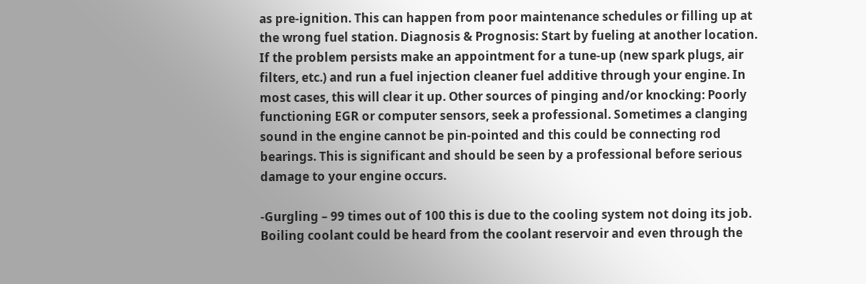as pre-ignition. This can happen from poor maintenance schedules or filling up at the wrong fuel station. Diagnosis & Prognosis: Start by fueling at another location. If the problem persists make an appointment for a tune-up (new spark plugs, air filters, etc.) and run a fuel injection cleaner fuel additive through your engine. In most cases, this will clear it up. Other sources of pinging and/or knocking: Poorly functioning EGR or computer sensors, seek a professional. Sometimes a clanging sound in the engine cannot be pin-pointed and this could be connecting rod bearings. This is significant and should be seen by a professional before serious damage to your engine occurs.

-Gurgling – 99 times out of 100 this is due to the cooling system not doing its job. Boiling coolant could be heard from the coolant reservoir and even through the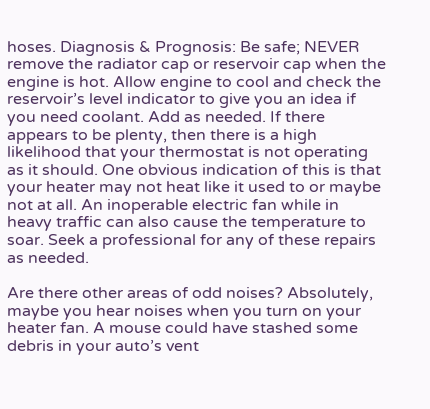hoses. Diagnosis & Prognosis: Be safe; NEVER remove the radiator cap or reservoir cap when the engine is hot. Allow engine to cool and check the reservoir’s level indicator to give you an idea if you need coolant. Add as needed. If there appears to be plenty, then there is a high likelihood that your thermostat is not operating as it should. One obvious indication of this is that your heater may not heat like it used to or maybe not at all. An inoperable electric fan while in heavy traffic can also cause the temperature to soar. Seek a professional for any of these repairs as needed.

Are there other areas of odd noises? Absolutely, maybe you hear noises when you turn on your heater fan. A mouse could have stashed some debris in your auto’s vent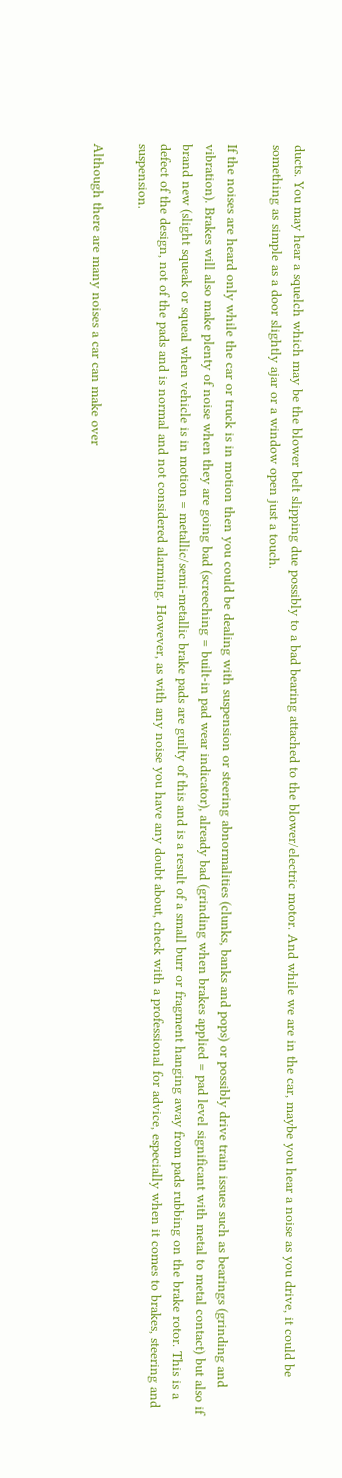ducts. You may hear a squelch which may be the blower belt slipping due possibly to a bad bearing attached to the blower/electric motor. And while we are in the car, maybe you hear a noise as you drive, it could be something as simple as a door slightly ajar or a window open just a touch.

If the noises are heard only while the car or truck is in motion then you could be dealing with suspension or steering abnormalities (clunks, banks and pops) or possibly drive train issues such as bearings (grinding and vibration). Brakes will also make plenty of noise when they are going bad (screeching = built-in pad wear indicator), already bad (grinding when brakes applied = pad level significant with metal to metal contact) but also if brand new (slight squeak or squeal when vehicle is in motion = metallic/semi-metallic brake pads are guilty of this and is a result of a small burr or fragment hanging away from pads rubbing on the brake rotor. This is a defect of the design, not of the pads and is normal and not considered alarming. However, as with any noise you have any doubt about, check with a professional for advice, especially when it comes to brakes, steering and suspension.

Although there are many noises a car can make over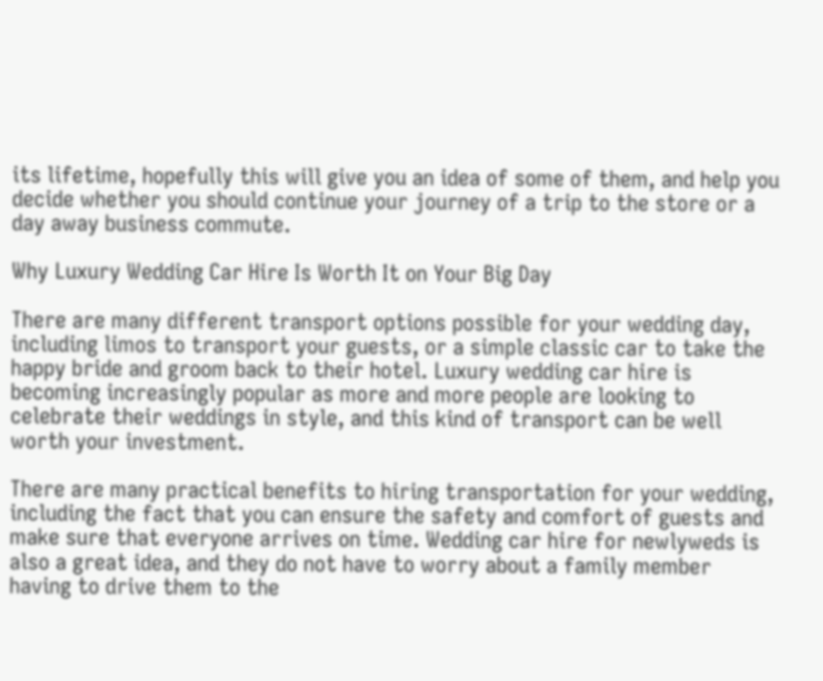its lifetime, hopefully this will give you an idea of some of them, and help you decide whether you should continue your journey of a trip to the store or a day away business commute.

Why Luxury Wedding Car Hire Is Worth It on Your Big Day

There are many different transport options possible for your wedding day, including limos to transport your guests, or a simple classic car to take the happy bride and groom back to their hotel. Luxury wedding car hire is becoming increasingly popular as more and more people are looking to celebrate their weddings in style, and this kind of transport can be well worth your investment.

There are many practical benefits to hiring transportation for your wedding, including the fact that you can ensure the safety and comfort of guests and make sure that everyone arrives on time. Wedding car hire for newlyweds is also a great idea, and they do not have to worry about a family member having to drive them to the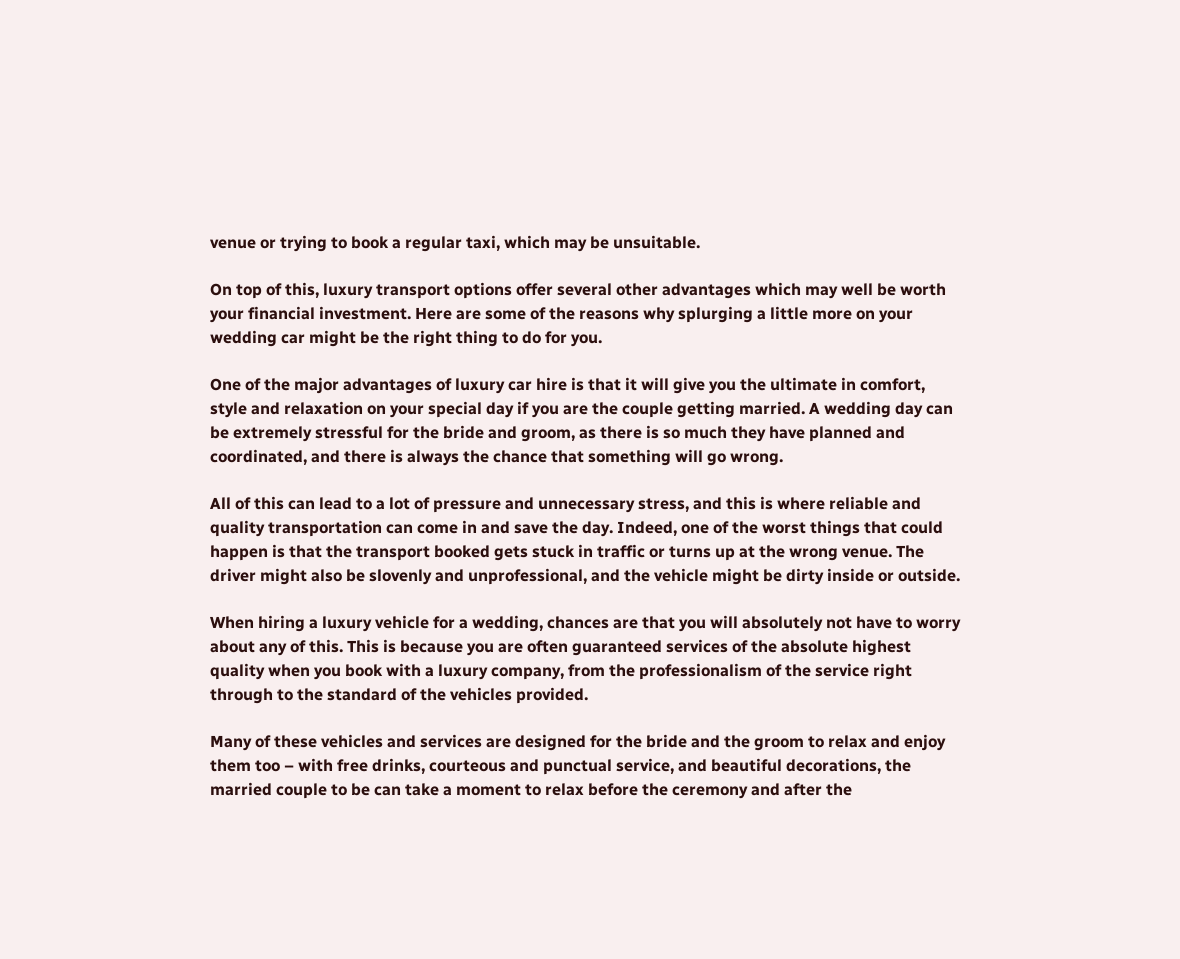venue or trying to book a regular taxi, which may be unsuitable.

On top of this, luxury transport options offer several other advantages which may well be worth your financial investment. Here are some of the reasons why splurging a little more on your wedding car might be the right thing to do for you.

One of the major advantages of luxury car hire is that it will give you the ultimate in comfort, style and relaxation on your special day if you are the couple getting married. A wedding day can be extremely stressful for the bride and groom, as there is so much they have planned and coordinated, and there is always the chance that something will go wrong.

All of this can lead to a lot of pressure and unnecessary stress, and this is where reliable and quality transportation can come in and save the day. Indeed, one of the worst things that could happen is that the transport booked gets stuck in traffic or turns up at the wrong venue. The driver might also be slovenly and unprofessional, and the vehicle might be dirty inside or outside.

When hiring a luxury vehicle for a wedding, chances are that you will absolutely not have to worry about any of this. This is because you are often guaranteed services of the absolute highest quality when you book with a luxury company, from the professionalism of the service right through to the standard of the vehicles provided.

Many of these vehicles and services are designed for the bride and the groom to relax and enjoy them too – with free drinks, courteous and punctual service, and beautiful decorations, the married couple to be can take a moment to relax before the ceremony and after the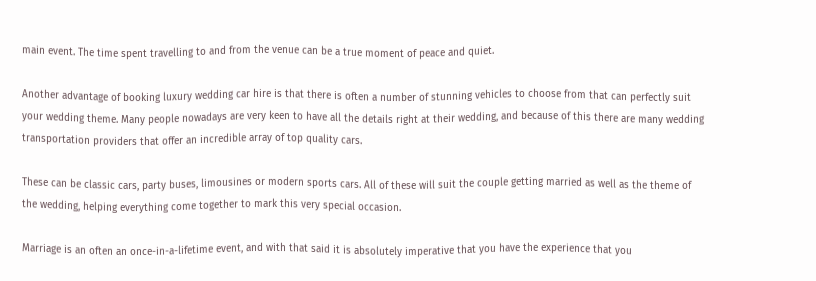main event. The time spent travelling to and from the venue can be a true moment of peace and quiet.

Another advantage of booking luxury wedding car hire is that there is often a number of stunning vehicles to choose from that can perfectly suit your wedding theme. Many people nowadays are very keen to have all the details right at their wedding, and because of this there are many wedding transportation providers that offer an incredible array of top quality cars.

These can be classic cars, party buses, limousines or modern sports cars. All of these will suit the couple getting married as well as the theme of the wedding, helping everything come together to mark this very special occasion.

Marriage is an often an once-in-a-lifetime event, and with that said it is absolutely imperative that you have the experience that you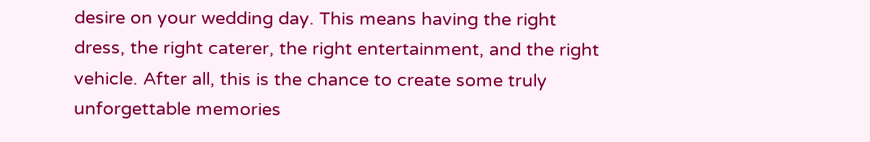desire on your wedding day. This means having the right dress, the right caterer, the right entertainment, and the right vehicle. After all, this is the chance to create some truly unforgettable memories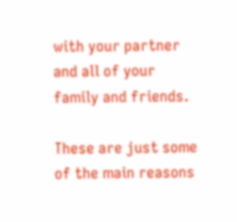with your partner and all of your family and friends.

These are just some of the main reasons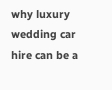why luxury wedding car hire can be a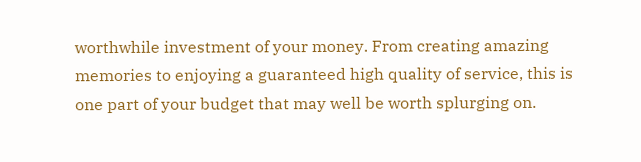worthwhile investment of your money. From creating amazing memories to enjoying a guaranteed high quality of service, this is one part of your budget that may well be worth splurging on.